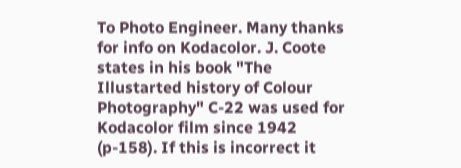To Photo Engineer. Many thanks for info on Kodacolor. J. Coote states in his book "The Illustarted history of Colour Photography" C-22 was used for Kodacolor film since 1942 (p-158). If this is incorrect it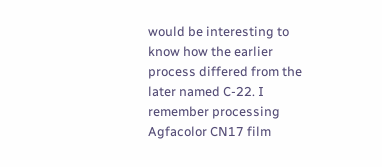would be interesting to know how the earlier process differed from the later named C-22. I remember processing Agfacolor CN17 film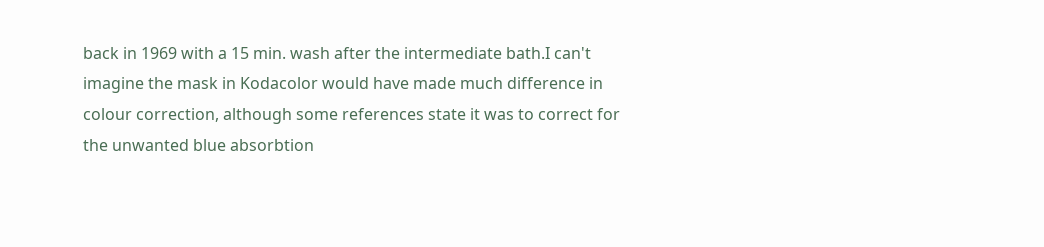back in 1969 with a 15 min. wash after the intermediate bath.I can't imagine the mask in Kodacolor would have made much difference in colour correction, although some references state it was to correct for the unwanted blue absorbtion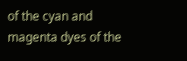of the cyan and magenta dyes of the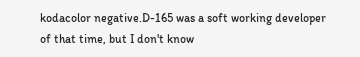kodacolor negative.D-165 was a soft working developer of that time, but I don't know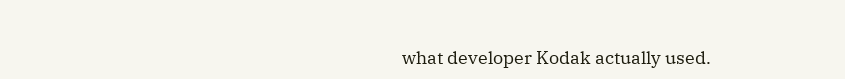what developer Kodak actually used.